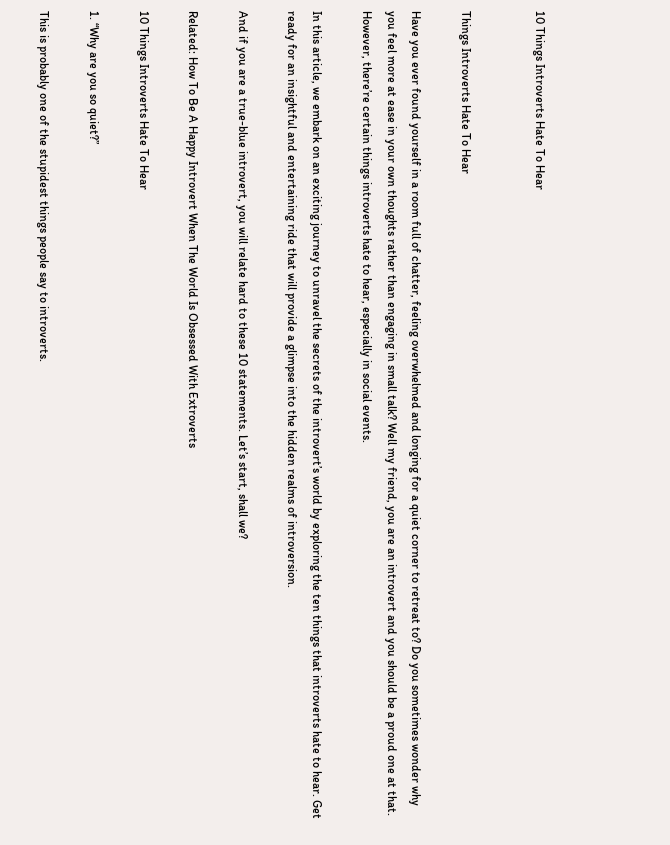10 Things Introverts Hate To Hear


Things Introverts Hate To Hear

Have you ever found yourself in a room full of chatter, feeling overwhelmed and longing for a quiet corner to retreat to? Do you sometimes wonder why you feel more at ease in your own thoughts rather than engaging in small talk? Well my friend, you are an introvert and you should be a proud one at that. However, there’re certain things introverts hate to hear, especially in social events.

In this article, we embark on an exciting journey to unravel the secrets of the introvert’s world by exploring the ten things that introverts hate to hear. Get ready for an insightful and entertaining ride that will provide a glimpse into the hidden realms of introversion.

And if you are a true-blue introvert, you will relate hard to these 10 statements. Let’s start, shall we?

Related: How To Be A Happy Introvert When The World Is Obsessed With Extroverts

10 Things Introverts Hate To Hear

1. “Why are you so quiet?”

This is probably one of the stupidest things people say to introverts.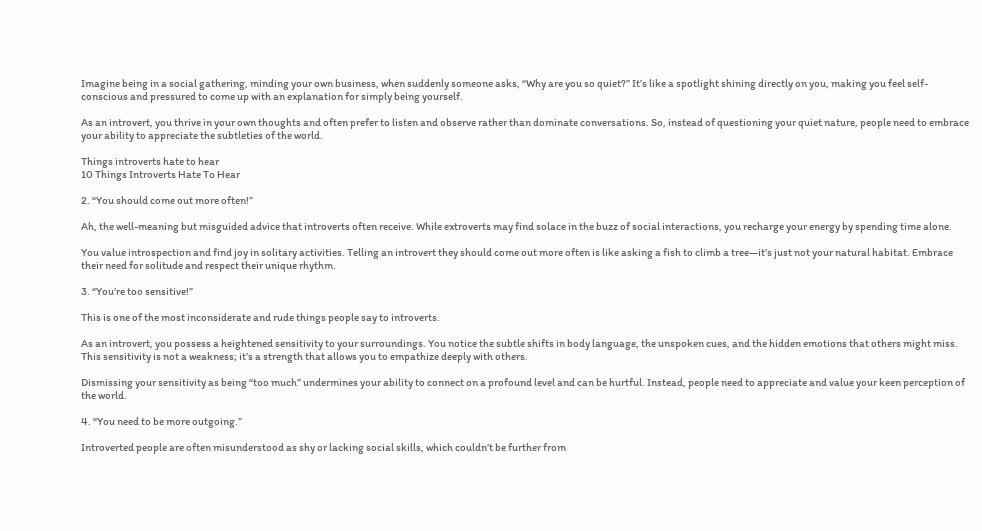Imagine being in a social gathering, minding your own business, when suddenly someone asks, “Why are you so quiet?” It’s like a spotlight shining directly on you, making you feel self-conscious and pressured to come up with an explanation for simply being yourself.

As an introvert, you thrive in your own thoughts and often prefer to listen and observe rather than dominate conversations. So, instead of questioning your quiet nature, people need to embrace your ability to appreciate the subtleties of the world.

Things introverts hate to hear
10 Things Introverts Hate To Hear

2. “You should come out more often!”

Ah, the well-meaning but misguided advice that introverts often receive. While extroverts may find solace in the buzz of social interactions, you recharge your energy by spending time alone.

You value introspection and find joy in solitary activities. Telling an introvert they should come out more often is like asking a fish to climb a tree—it’s just not your natural habitat. Embrace their need for solitude and respect their unique rhythm.

3. “You’re too sensitive!”

This is one of the most inconsiderate and rude things people say to introverts.

As an introvert, you possess a heightened sensitivity to your surroundings. You notice the subtle shifts in body language, the unspoken cues, and the hidden emotions that others might miss. This sensitivity is not a weakness; it’s a strength that allows you to empathize deeply with others.

Dismissing your sensitivity as being “too much” undermines your ability to connect on a profound level and can be hurtful. Instead, people need to appreciate and value your keen perception of the world.

4. “You need to be more outgoing.”

Introverted people are often misunderstood as shy or lacking social skills, which couldn’t be further from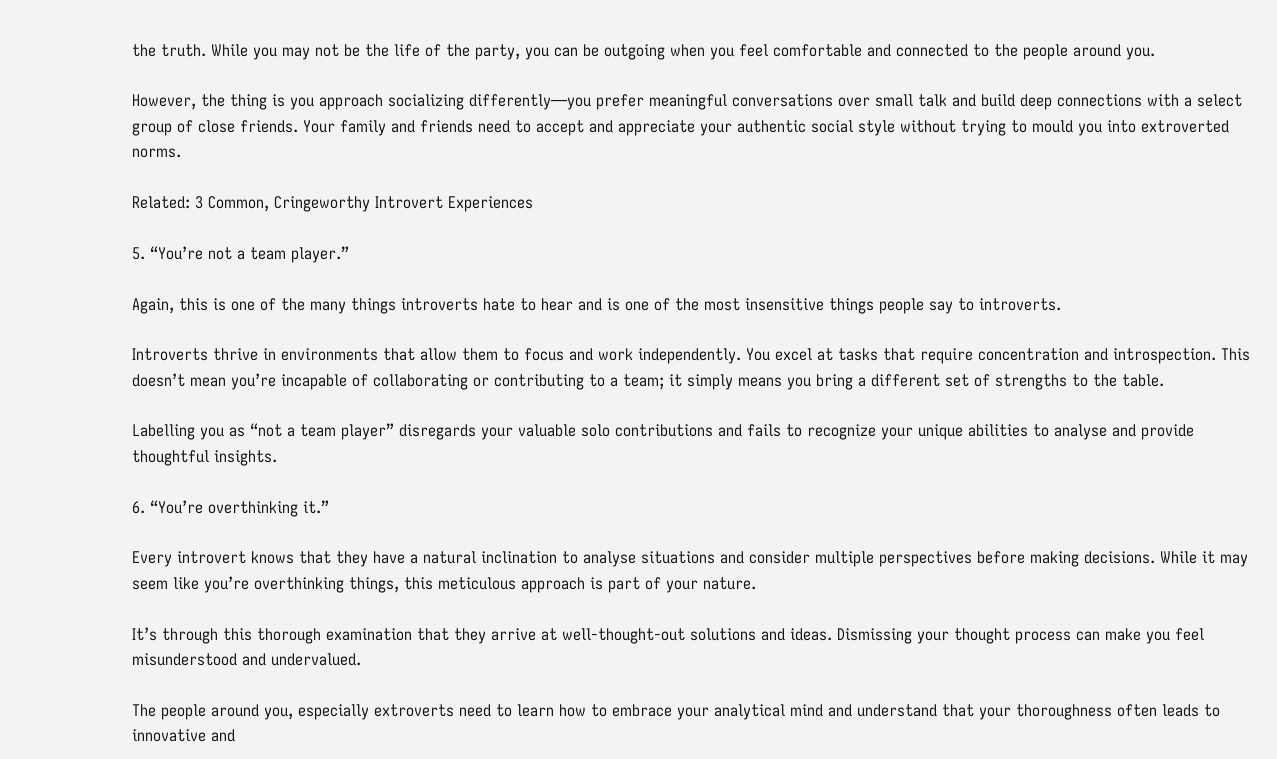the truth. While you may not be the life of the party, you can be outgoing when you feel comfortable and connected to the people around you.

However, the thing is you approach socializing differently—you prefer meaningful conversations over small talk and build deep connections with a select group of close friends. Your family and friends need to accept and appreciate your authentic social style without trying to mould you into extroverted norms.

Related: 3 Common, Cringeworthy Introvert Experiences

5. “You’re not a team player.”

Again, this is one of the many things introverts hate to hear and is one of the most insensitive things people say to introverts.

Introverts thrive in environments that allow them to focus and work independently. You excel at tasks that require concentration and introspection. This doesn’t mean you’re incapable of collaborating or contributing to a team; it simply means you bring a different set of strengths to the table.

Labelling you as “not a team player” disregards your valuable solo contributions and fails to recognize your unique abilities to analyse and provide thoughtful insights.

6. “You’re overthinking it.”

Every introvert knows that they have a natural inclination to analyse situations and consider multiple perspectives before making decisions. While it may seem like you’re overthinking things, this meticulous approach is part of your nature.

It’s through this thorough examination that they arrive at well-thought-out solutions and ideas. Dismissing your thought process can make you feel misunderstood and undervalued.

The people around you, especially extroverts need to learn how to embrace your analytical mind and understand that your thoroughness often leads to innovative and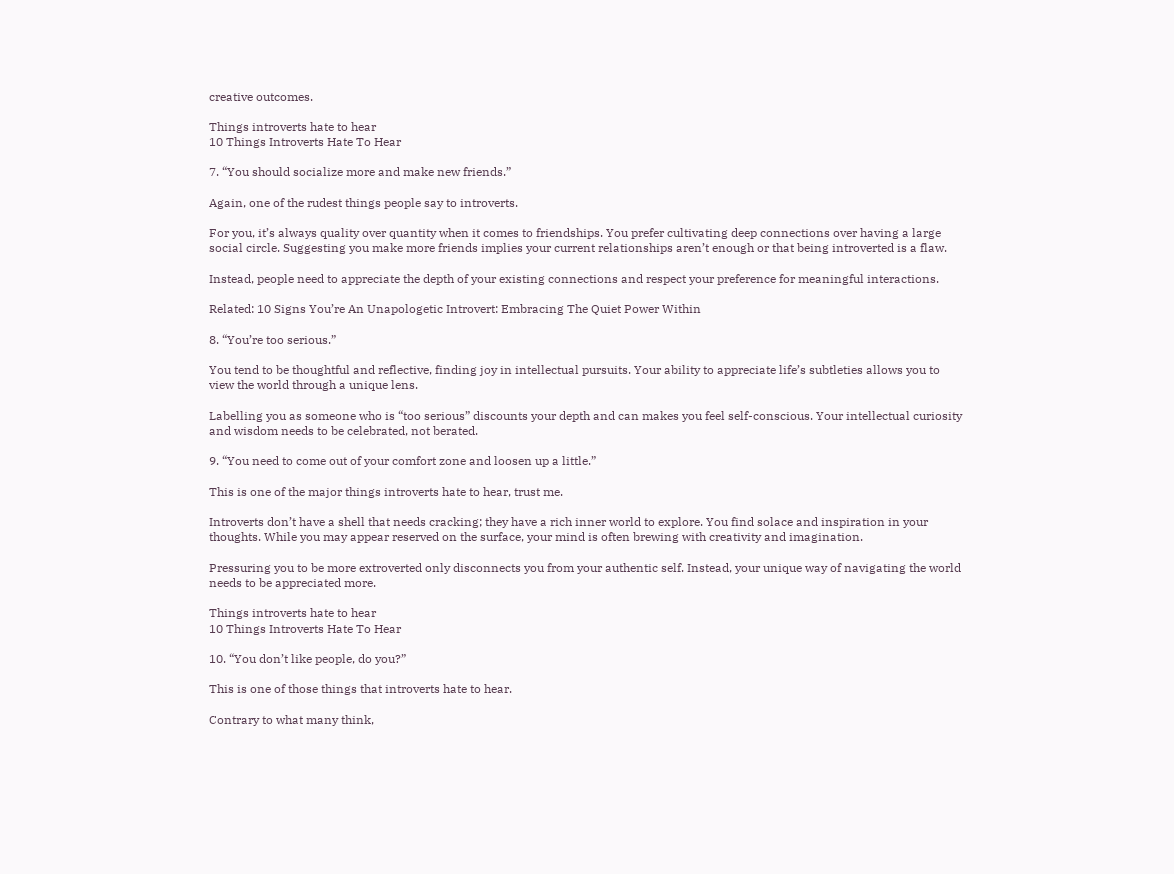creative outcomes.

Things introverts hate to hear
10 Things Introverts Hate To Hear

7. “You should socialize more and make new friends.”

Again, one of the rudest things people say to introverts.

For you, it’s always quality over quantity when it comes to friendships. You prefer cultivating deep connections over having a large social circle. Suggesting you make more friends implies your current relationships aren’t enough or that being introverted is a flaw.

Instead, people need to appreciate the depth of your existing connections and respect your preference for meaningful interactions.

Related: 10 Signs You’re An Unapologetic Introvert: Embracing The Quiet Power Within

8. “You’re too serious.”

You tend to be thoughtful and reflective, finding joy in intellectual pursuits. Your ability to appreciate life’s subtleties allows you to view the world through a unique lens.

Labelling you as someone who is “too serious” discounts your depth and can makes you feel self-conscious. Your intellectual curiosity and wisdom needs to be celebrated, not berated.

9. “You need to come out of your comfort zone and loosen up a little.”

This is one of the major things introverts hate to hear, trust me.

Introverts don’t have a shell that needs cracking; they have a rich inner world to explore. You find solace and inspiration in your thoughts. While you may appear reserved on the surface, your mind is often brewing with creativity and imagination.

Pressuring you to be more extroverted only disconnects you from your authentic self. Instead, your unique way of navigating the world needs to be appreciated more.

Things introverts hate to hear
10 Things Introverts Hate To Hear

10. “You don’t like people, do you?”

This is one of those things that introverts hate to hear.

Contrary to what many think,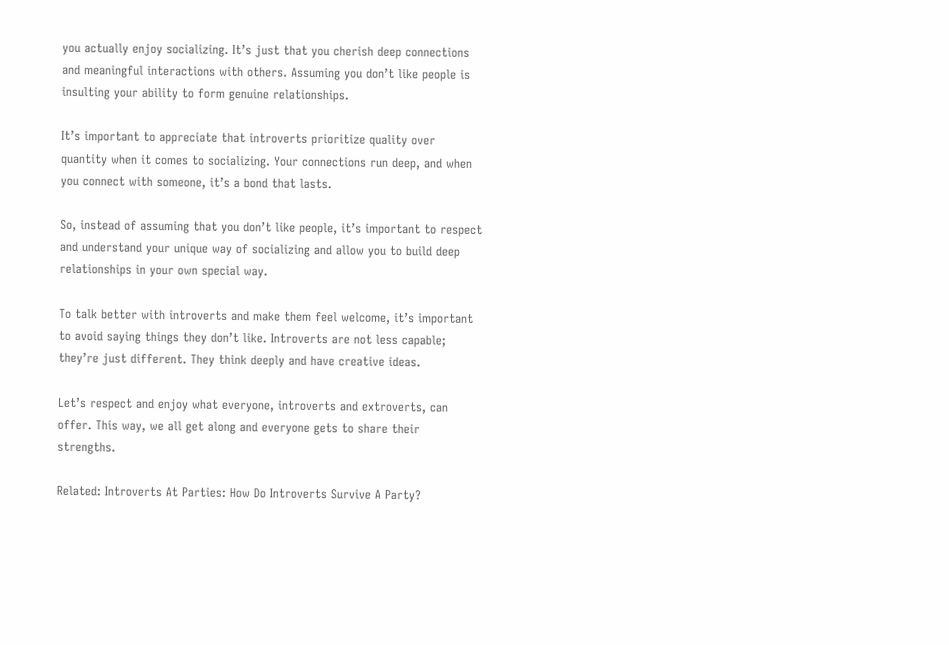you actually enjoy socializing. It’s just that you cherish deep connections and meaningful interactions with others. Assuming you don’t like people is insulting your ability to form genuine relationships.

It’s important to appreciate that introverts prioritize quality over quantity when it comes to socializing. Your connections run deep, and when you connect with someone, it’s a bond that lasts.

So, instead of assuming that you don’t like people, it’s important to respect and understand your unique way of socializing and allow you to build deep relationships in your own special way.

To talk better with introverts and make them feel welcome, it’s important to avoid saying things they don’t like. Introverts are not less capable; they’re just different. They think deeply and have creative ideas.

Let’s respect and enjoy what everyone, introverts and extroverts, can offer. This way, we all get along and everyone gets to share their strengths.

Related: Introverts At Parties: How Do Introverts Survive A Party?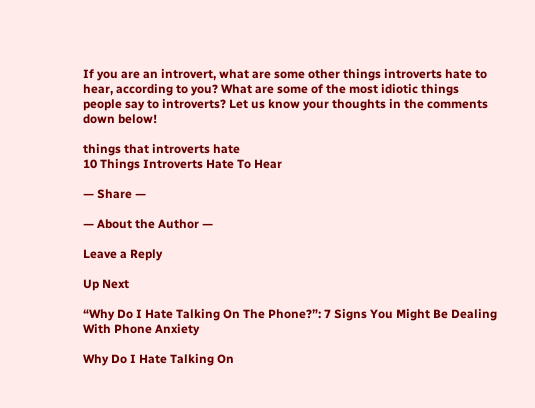If you are an introvert, what are some other things introverts hate to hear, according to you? What are some of the most idiotic things people say to introverts? Let us know your thoughts in the comments down below!

things that introverts hate
10 Things Introverts Hate To Hear

— Share —

— About the Author —

Leave a Reply

Up Next

“Why Do I Hate Talking On The Phone?”: 7 Signs You Might Be Dealing With Phone Anxiety

Why Do I Hate Talking On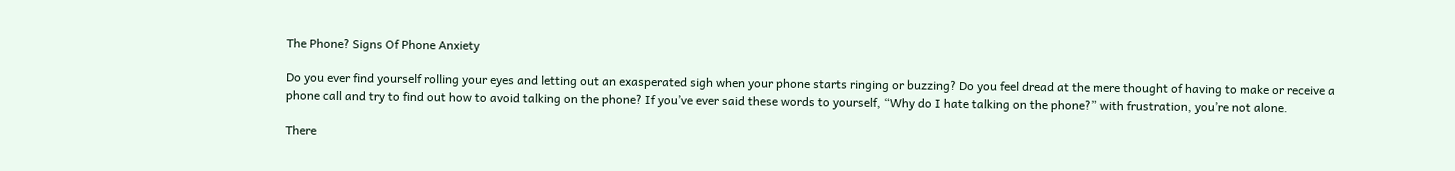The Phone? Signs Of Phone Anxiety

Do you ever find yourself rolling your eyes and letting out an exasperated sigh when your phone starts ringing or buzzing? Do you feel dread at the mere thought of having to make or receive a phone call and try to find out how to avoid talking on the phone? If you’ve ever said these words to yourself, “Why do I hate talking on the phone?” with frustration, you’re not alone.

There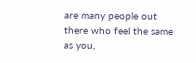are many people out there who feel the same as you,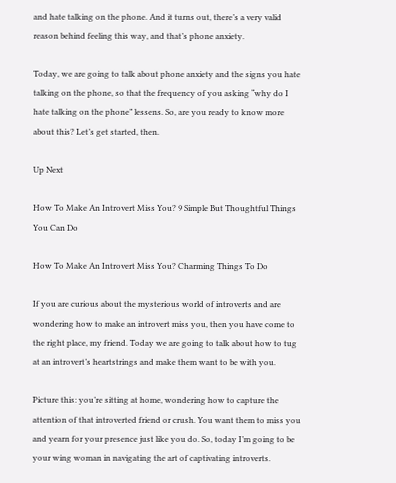and hate talking on the phone. And it turns out, there’s a very valid reason behind feeling this way, and that’s phone anxiety.

Today, we are going to talk about phone anxiety and the signs you hate talking on the phone, so that the frequency of you asking “why do I hate talking on the phone” lessens. So, are you ready to know more about this? Let’s get started, then.

Up Next

How To Make An Introvert Miss You? 9 Simple But Thoughtful Things You Can Do

How To Make An Introvert Miss You? Charming Things To Do

If you are curious about the mysterious world of introverts and are wondering how to make an introvert miss you, then you have come to the right place, my friend. Today we are going to talk about how to tug at an introvert’s heartstrings and make them want to be with you.

Picture this: you’re sitting at home, wondering how to capture the attention of that introverted friend or crush. You want them to miss you and yearn for your presence just like you do. So, today I’m going to be your wing woman in navigating the art of captivating introverts.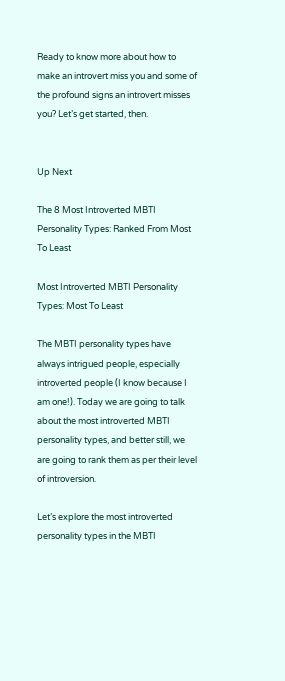Ready to know more about how to make an introvert miss you and some of the profound signs an introvert misses you? Let’s get started, then.


Up Next

The 8 Most Introverted MBTI Personality Types: Ranked From Most To Least

Most Introverted MBTI Personality Types: Most To Least

The MBTI personality types have always intrigued people, especially introverted people (I know because I am one!). Today we are going to talk about the most introverted MBTI personality types, and better still, we are going to rank them as per their level of introversion.

Let’s explore the most introverted personality types in the MBTI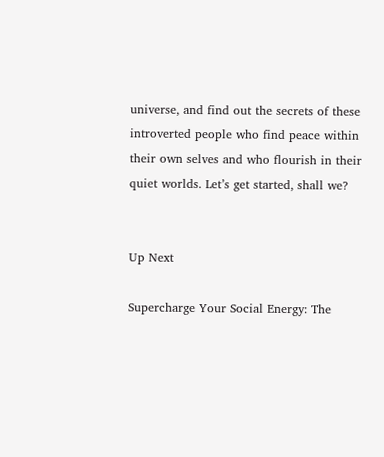universe, and find out the secrets of these introverted people who find peace within their own selves and who flourish in their quiet worlds. Let’s get started, shall we?


Up Next

Supercharge Your Social Energy: The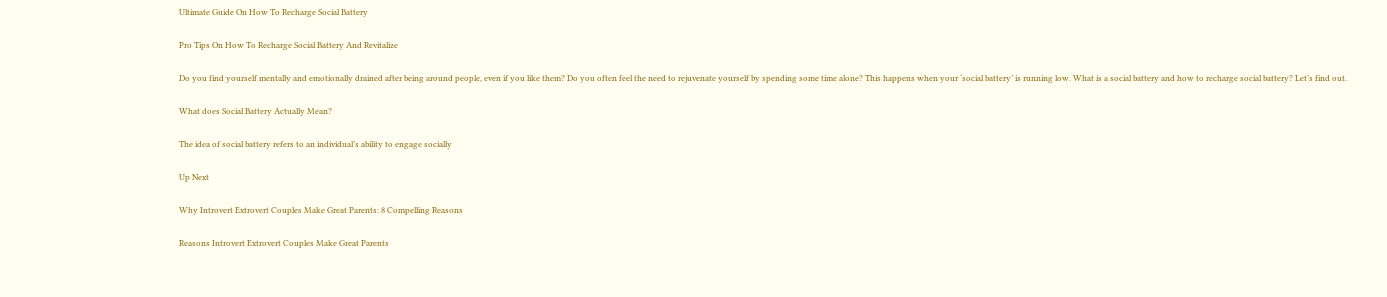Ultimate Guide On How To Recharge Social Battery

Pro Tips On How To Recharge Social Battery And Revitalize

Do you find yourself mentally and emotionally drained after being around people, even if you like them? Do you often feel the need to rejuvenate yourself by spending some time alone? This happens when your ‘social battery’ is running low. What is a social battery and how to recharge social battery? Let’s find out.

What does Social Battery Actually Mean?

The idea of social battery refers to an individual’s ability to engage socially

Up Next

Why Introvert Extrovert Couples Make Great Parents: 8 Compelling Reasons

Reasons Introvert Extrovert Couples Make Great Parents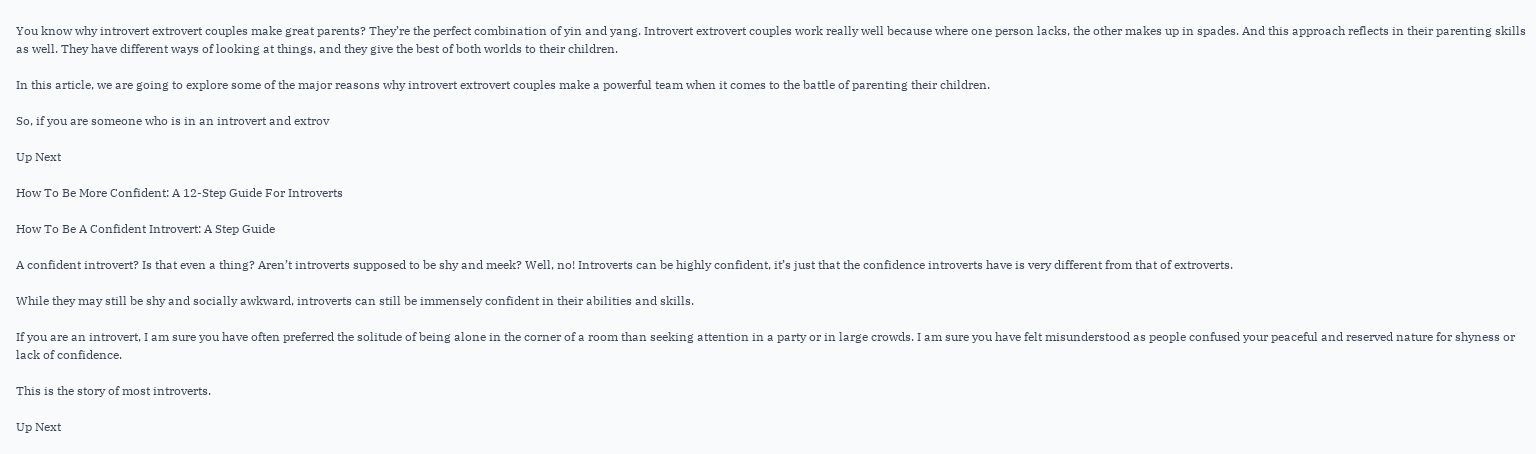You know why introvert extrovert couples make great parents? They’re the perfect combination of yin and yang. Introvert extrovert couples work really well because where one person lacks, the other makes up in spades. And this approach reflects in their parenting skills as well. They have different ways of looking at things, and they give the best of both worlds to their children.

In this article, we are going to explore some of the major reasons why introvert extrovert couples make a powerful team when it comes to the battle of parenting their children.

So, if you are someone who is in an introvert and extrov

Up Next

How To Be More Confident: A 12-Step Guide For Introverts

How To Be A Confident Introvert: A Step Guide

A confident introvert? Is that even a thing? Aren’t introverts supposed to be shy and meek? Well, no! Introverts can be highly confident, it’s just that the confidence introverts have is very different from that of extroverts.

While they may still be shy and socially awkward, introverts can still be immensely confident in their abilities and skills.

If you are an introvert, I am sure you have often preferred the solitude of being alone in the corner of a room than seeking attention in a party or in large crowds. I am sure you have felt misunderstood as people confused your peaceful and reserved nature for shyness or lack of confidence.

This is the story of most introverts.

Up Next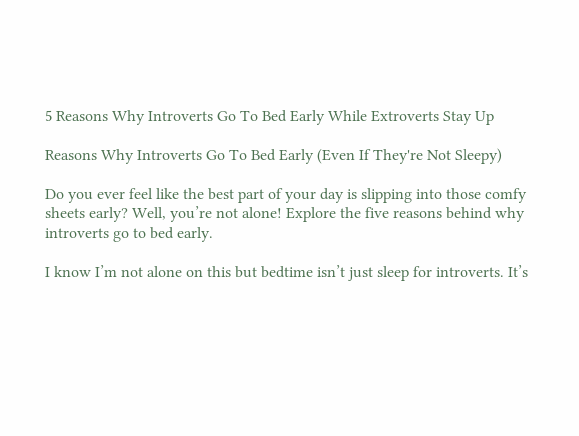5 Reasons Why Introverts Go To Bed Early While Extroverts Stay Up

Reasons Why Introverts Go To Bed Early (Even If They're Not Sleepy)

Do you ever feel like the best part of your day is slipping into those comfy sheets early? Well, you’re not alone! Explore the five reasons behind why introverts go to bed early.

I know I’m not alone on this but bedtime isn’t just sleep for introverts. It’s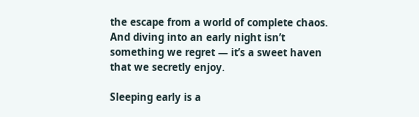the escape from a world of complete chaos. And diving into an early night isn’t something we regret — it’s a sweet haven that we secretly enjoy.

Sleeping early is a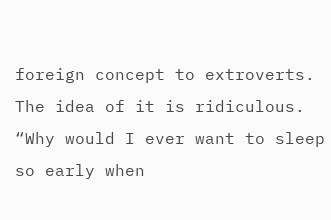foreign concept to extroverts. The idea of it is ridiculous. “Why would I ever want to sleep so early when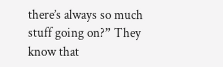there’s always so much stuff going on?” They know that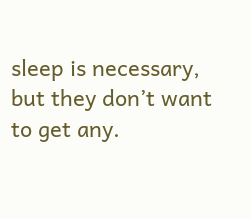sleep is necessary, but they don’t want to get any.